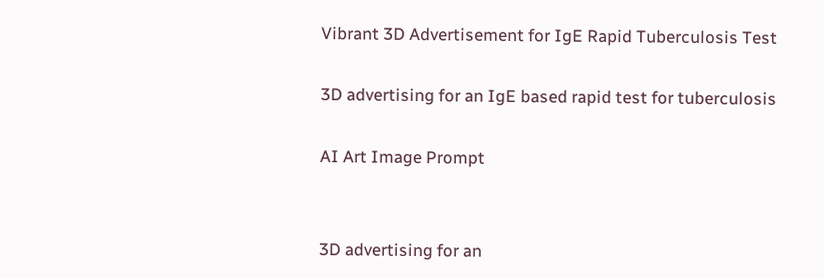Vibrant 3D Advertisement for IgE Rapid Tuberculosis Test

3D advertising for an IgE based rapid test for tuberculosis

AI Art Image Prompt


3D advertising for an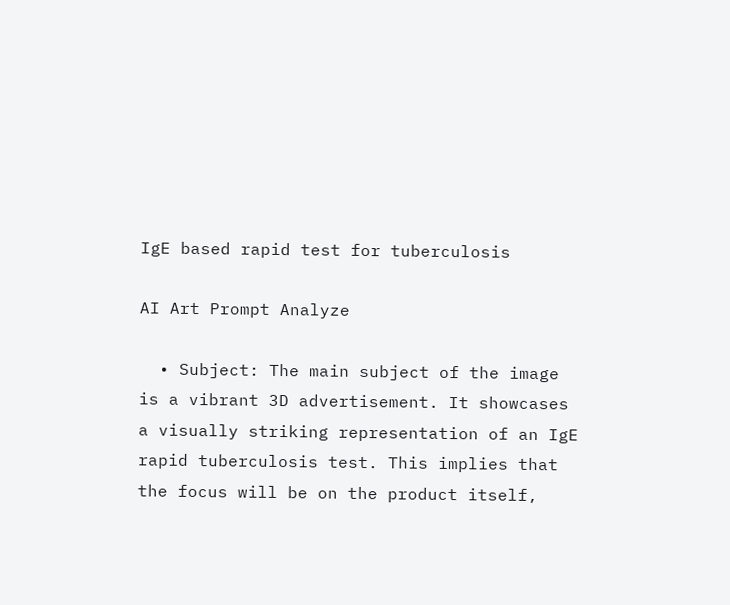IgE based rapid test for tuberculosis

AI Art Prompt Analyze

  • Subject: The main subject of the image is a vibrant 3D advertisement. It showcases a visually striking representation of an IgE rapid tuberculosis test. This implies that the focus will be on the product itself,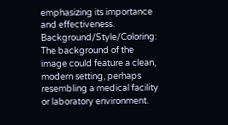emphasizing its importance and effectiveness. Background/Style/Coloring: The background of the image could feature a clean, modern setting, perhaps resembling a medical facility or laboratory environment.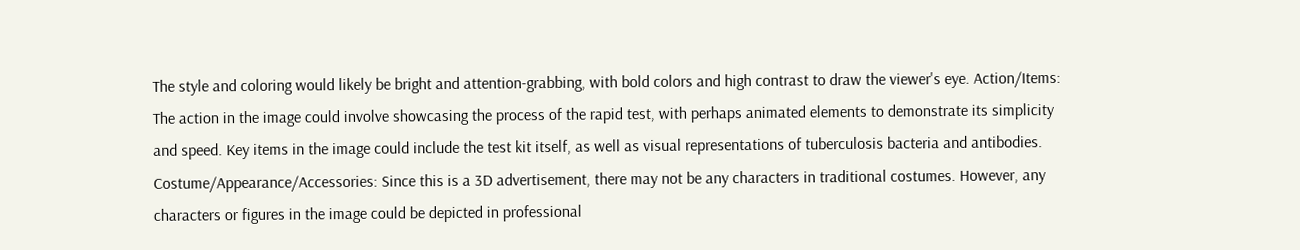The style and coloring would likely be bright and attention-grabbing, with bold colors and high contrast to draw the viewer's eye. Action/Items: The action in the image could involve showcasing the process of the rapid test, with perhaps animated elements to demonstrate its simplicity and speed. Key items in the image could include the test kit itself, as well as visual representations of tuberculosis bacteria and antibodies. Costume/Appearance/Accessories: Since this is a 3D advertisement, there may not be any characters in traditional costumes. However, any characters or figures in the image could be depicted in professional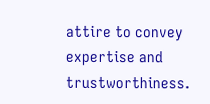attire to convey expertise and trustworthiness.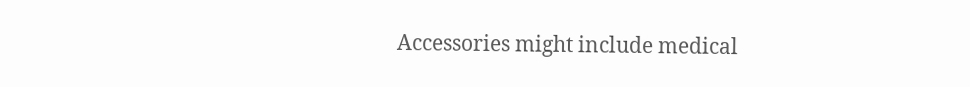Accessories might include medical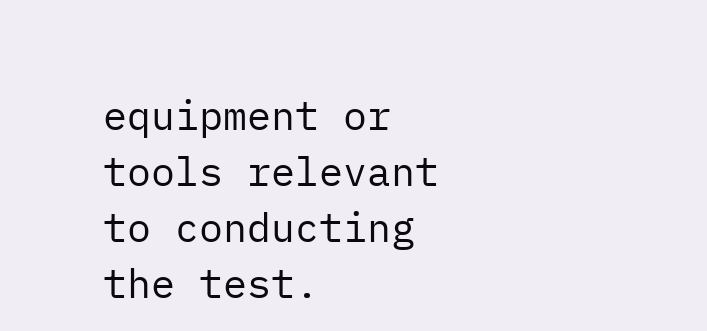equipment or tools relevant to conducting the test.